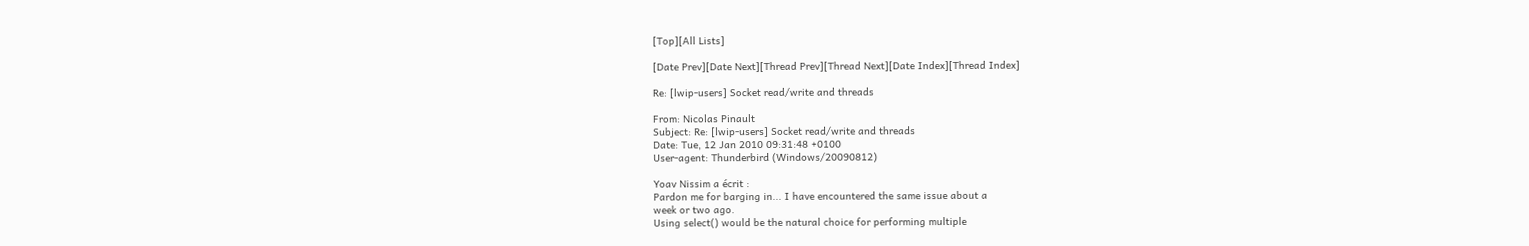[Top][All Lists]

[Date Prev][Date Next][Thread Prev][Thread Next][Date Index][Thread Index]

Re: [lwip-users] Socket read/write and threads

From: Nicolas Pinault
Subject: Re: [lwip-users] Socket read/write and threads
Date: Tue, 12 Jan 2010 09:31:48 +0100
User-agent: Thunderbird (Windows/20090812)

Yoav Nissim a écrit :
Pardon me for barging in... I have encountered the same issue about a
week or two ago.
Using select() would be the natural choice for performing multiple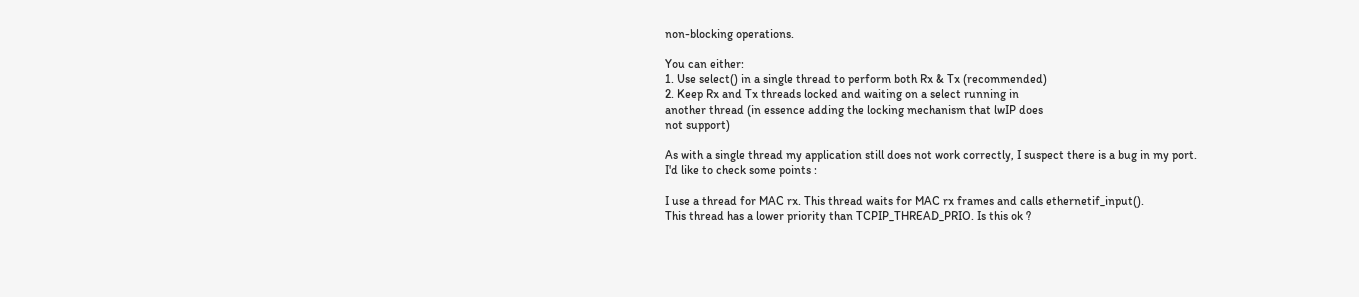non-blocking operations.

You can either:
1. Use select() in a single thread to perform both Rx & Tx (recommended)
2. Keep Rx and Tx threads locked and waiting on a select running in
another thread (in essence adding the locking mechanism that lwIP does
not support)

As with a single thread my application still does not work correctly, I suspect there is a bug in my port.
I'd like to check some points :

I use a thread for MAC rx. This thread waits for MAC rx frames and calls ethernetif_input().
This thread has a lower priority than TCPIP_THREAD_PRIO. Is this ok ?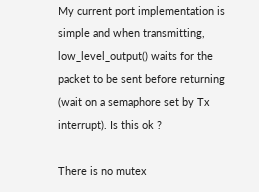My current port implementation is simple and when transmitting, low_level_output() waits for the packet to be sent before returning (wait on a semaphore set by Tx interrupt). Is this ok ?

There is no mutex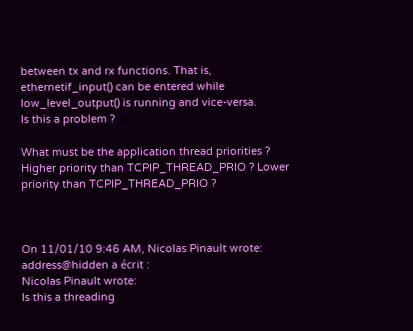between tx and rx functions. That is, ethernetif_input() can be entered while low_level_output() is running and vice-versa.
Is this a problem ?

What must be the application thread priorities ? Higher priority than TCPIP_THREAD_PRIO ? Lower priority than TCPIP_THREAD_PRIO ?



On 11/01/10 9:46 AM, Nicolas Pinault wrote:
address@hidden a écrit :
Nicolas Pinault wrote:
Is this a threading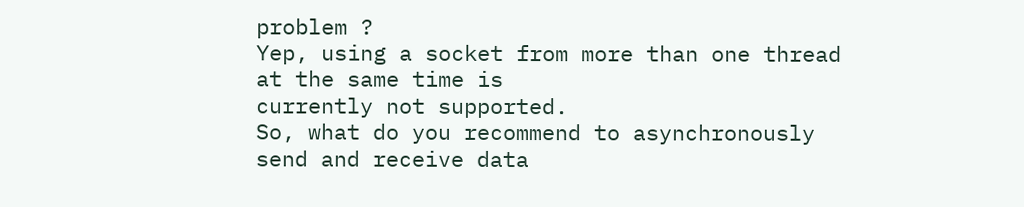problem ?
Yep, using a socket from more than one thread at the same time is
currently not supported.
So, what do you recommend to asynchronously send and receive data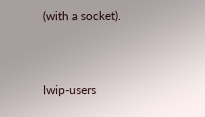(with a socket).


lwip-users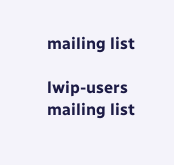mailing list

lwip-users mailing list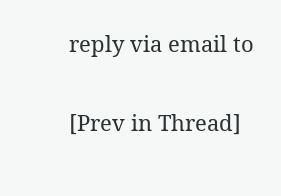reply via email to

[Prev in Thread]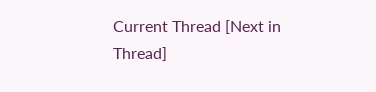Current Thread [Next in Thread]